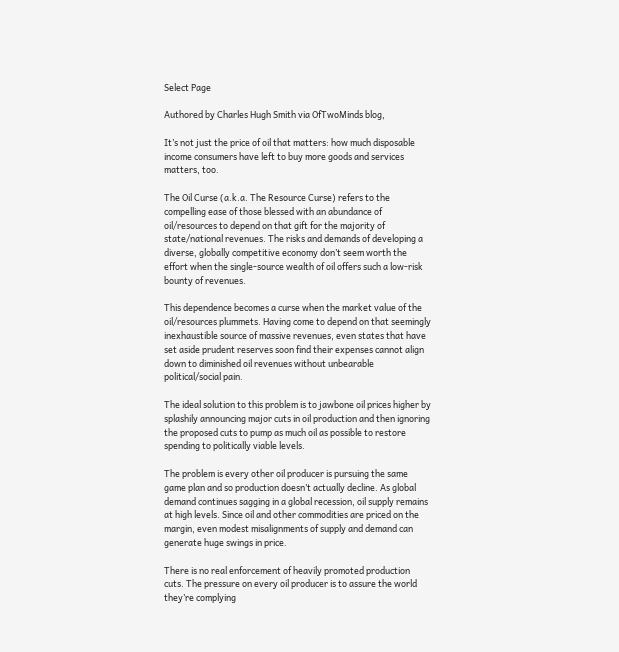Select Page

Authored by Charles Hugh Smith via OfTwoMinds blog,

It’s not just the price of oil that matters: how much disposable income consumers have left to buy more goods and services matters, too.

The Oil Curse (a.k.a. The Resource Curse) refers to the compelling ease of those blessed with an abundance of oil/resources to depend on that gift for the majority of state/national revenues. The risks and demands of developing a diverse, globally competitive economy don’t seem worth the effort when the single-source wealth of oil offers such a low-risk bounty of revenues.

This dependence becomes a curse when the market value of the oil/resources plummets. Having come to depend on that seemingly inexhaustible source of massive revenues, even states that have set aside prudent reserves soon find their expenses cannot align down to diminished oil revenues without unbearable political/social pain.

The ideal solution to this problem is to jawbone oil prices higher by splashily announcing major cuts in oil production and then ignoring the proposed cuts to pump as much oil as possible to restore spending to politically viable levels.

The problem is every other oil producer is pursuing the same game plan and so production doesn’t actually decline. As global demand continues sagging in a global recession, oil supply remains at high levels. Since oil and other commodities are priced on the margin, even modest misalignments of supply and demand can generate huge swings in price.

There is no real enforcement of heavily promoted production cuts. The pressure on every oil producer is to assure the world they’re complying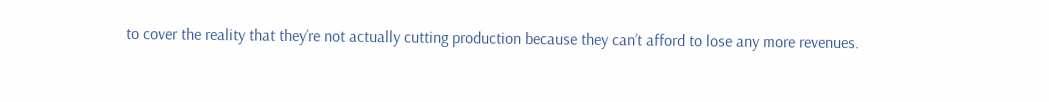to cover the reality that they’re not actually cutting production because they can’t afford to lose any more revenues.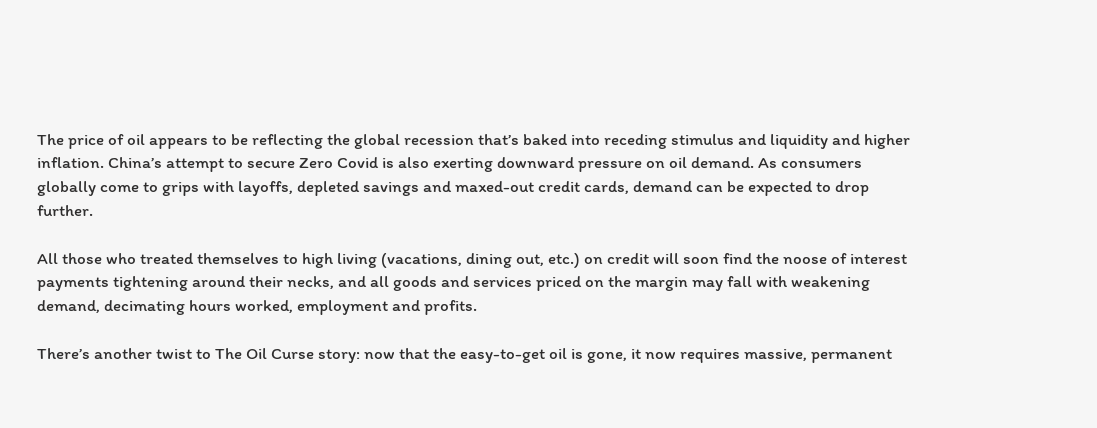The price of oil appears to be reflecting the global recession that’s baked into receding stimulus and liquidity and higher inflation. China’s attempt to secure Zero Covid is also exerting downward pressure on oil demand. As consumers globally come to grips with layoffs, depleted savings and maxed-out credit cards, demand can be expected to drop further.

All those who treated themselves to high living (vacations, dining out, etc.) on credit will soon find the noose of interest payments tightening around their necks, and all goods and services priced on the margin may fall with weakening demand, decimating hours worked, employment and profits.

There’s another twist to The Oil Curse story: now that the easy-to-get oil is gone, it now requires massive, permanent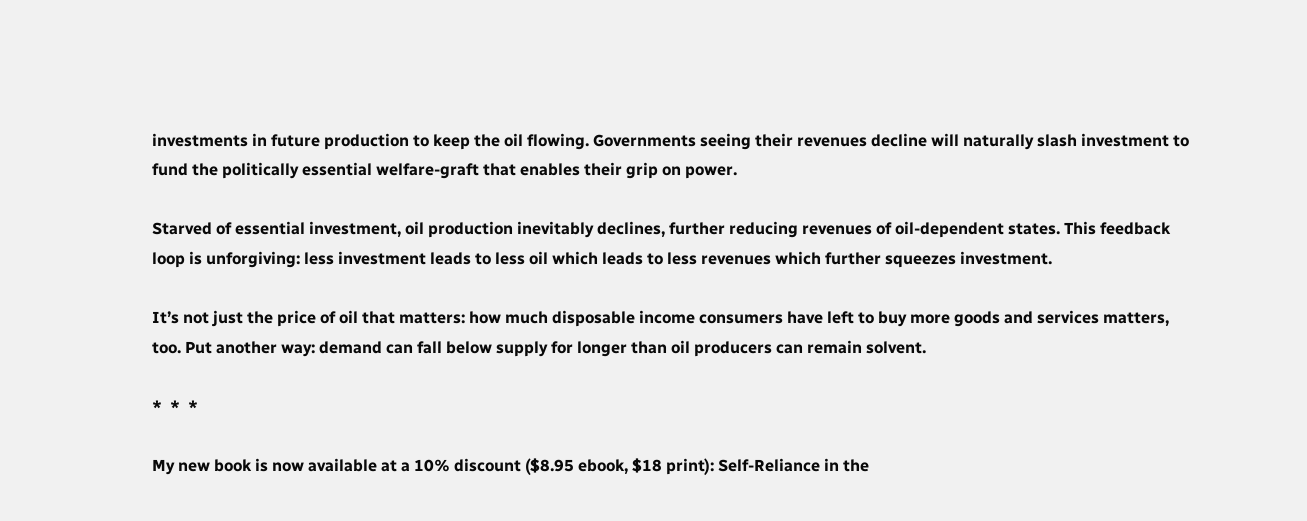investments in future production to keep the oil flowing. Governments seeing their revenues decline will naturally slash investment to fund the politically essential welfare-graft that enables their grip on power.

Starved of essential investment, oil production inevitably declines, further reducing revenues of oil-dependent states. This feedback loop is unforgiving: less investment leads to less oil which leads to less revenues which further squeezes investment.

It’s not just the price of oil that matters: how much disposable income consumers have left to buy more goods and services matters, too. Put another way: demand can fall below supply for longer than oil producers can remain solvent.

*  *  *

My new book is now available at a 10% discount ($8.95 ebook, $18 print): Self-Reliance in the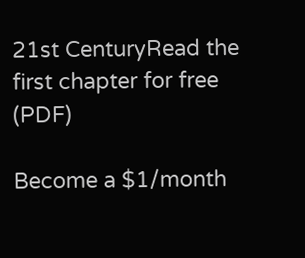21st CenturyRead the first chapter for free (PDF)

Become a $1/month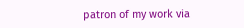patron of my work via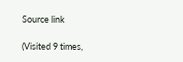Source link

(Visited 9 times,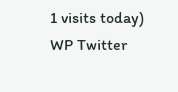1 visits today)
WP Twitter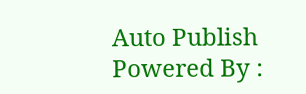Auto Publish Powered By :